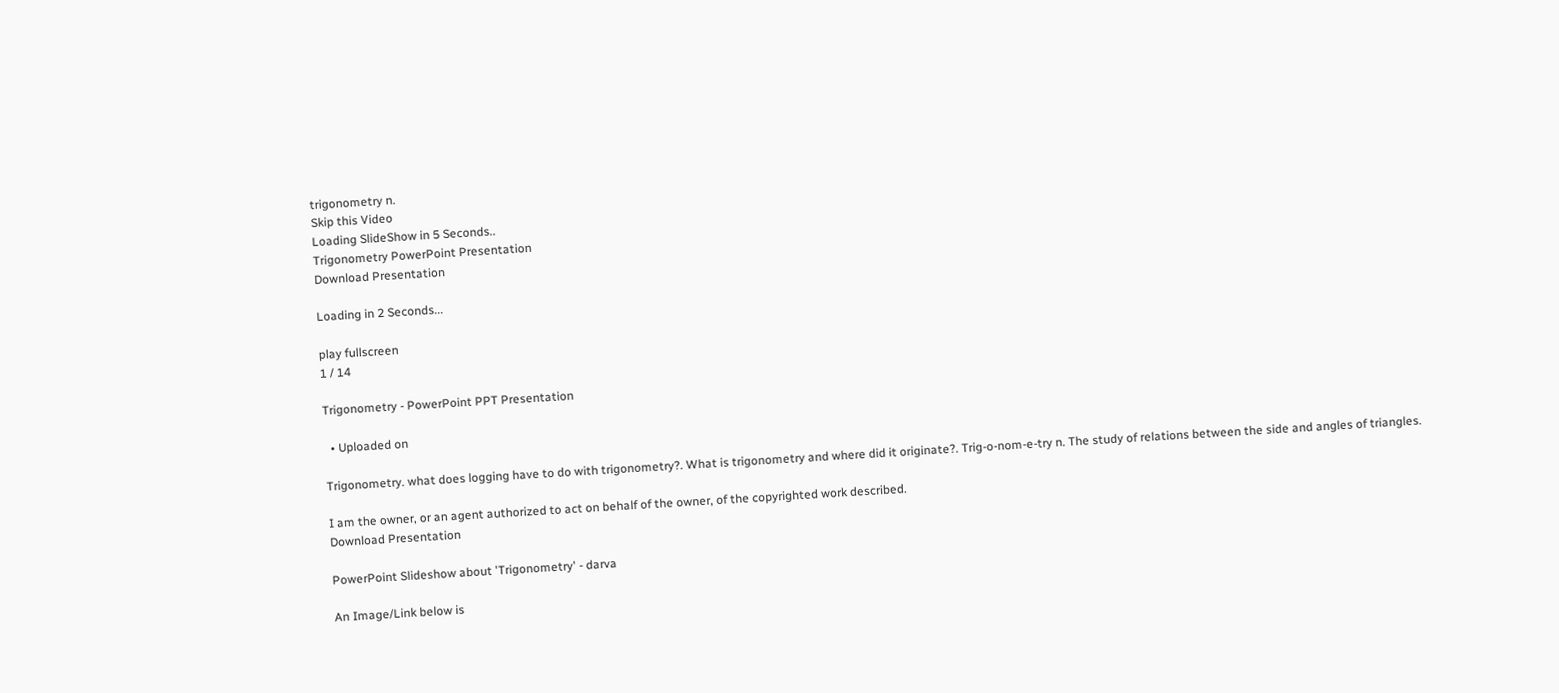trigonometry n.
Skip this Video
Loading SlideShow in 5 Seconds..
Trigonometry PowerPoint Presentation
Download Presentation

Loading in 2 Seconds...

play fullscreen
1 / 14

Trigonometry - PowerPoint PPT Presentation

  • Uploaded on

Trigonometry. what does logging have to do with trigonometry?. What is trigonometry and where did it originate?. Trig-o-nom-e-try n. The study of relations between the side and angles of triangles.

I am the owner, or an agent authorized to act on behalf of the owner, of the copyrighted work described.
Download Presentation

PowerPoint Slideshow about 'Trigonometry' - darva

An Image/Link below is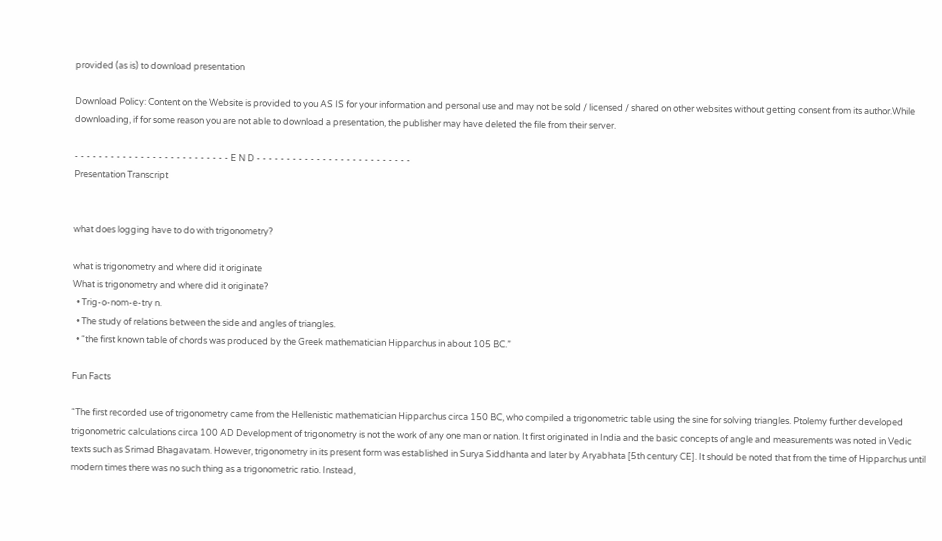provided (as is) to download presentation

Download Policy: Content on the Website is provided to you AS IS for your information and personal use and may not be sold / licensed / shared on other websites without getting consent from its author.While downloading, if for some reason you are not able to download a presentation, the publisher may have deleted the file from their server.

- - - - - - - - - - - - - - - - - - - - - - - - - - E N D - - - - - - - - - - - - - - - - - - - - - - - - - -
Presentation Transcript


what does logging have to do with trigonometry?

what is trigonometry and where did it originate
What is trigonometry and where did it originate?
  • Trig-o-nom-e-try n.
  • The study of relations between the side and angles of triangles.
  • “the first known table of chords was produced by the Greek mathematician Hipparchus in about 105 BC.”

Fun Facts

“The first recorded use of trigonometry came from the Hellenistic mathematician Hipparchus circa 150 BC, who compiled a trigonometric table using the sine for solving triangles. Ptolemy further developed trigonometric calculations circa 100 AD Development of trigonometry is not the work of any one man or nation. It first originated in India and the basic concepts of angle and measurements was noted in Vedic texts such as Srimad Bhagavatam. However, trigonometry in its present form was established in Surya Siddhanta and later by Aryabhata [5th century CE]. It should be noted that from the time of Hipparchus until modern times there was no such thing as a trigonometric ratio. Instead,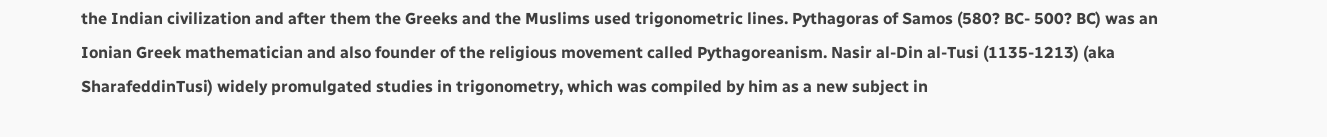the Indian civilization and after them the Greeks and the Muslims used trigonometric lines. Pythagoras of Samos (580? BC- 500? BC) was an Ionian Greek mathematician and also founder of the religious movement called Pythagoreanism. Nasir al-Din al-Tusi (1135-1213) (aka SharafeddinTusi) widely promulgated studies in trigonometry, which was compiled by him as a new subject in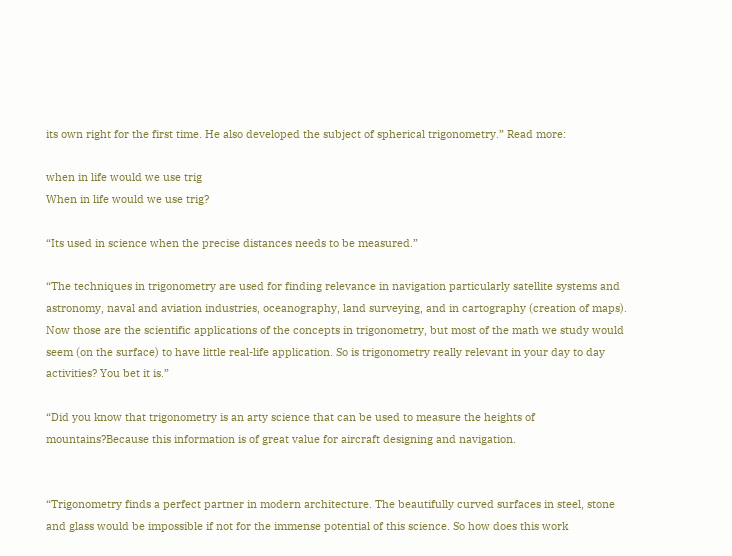its own right for the first time. He also developed the subject of spherical trigonometry.” Read more:

when in life would we use trig
When in life would we use trig?

“Its used in science when the precise distances needs to be measured.”

“The techniques in trigonometry are used for finding relevance in navigation particularly satellite systems and astronomy, naval and aviation industries, oceanography, land surveying, and in cartography (creation of maps). Now those are the scientific applications of the concepts in trigonometry, but most of the math we study would seem (on the surface) to have little real-life application. So is trigonometry really relevant in your day to day activities? You bet it is.”

“Did you know that trigonometry is an arty science that can be used to measure the heights of mountains?Because this information is of great value for aircraft designing and navigation.


“Trigonometry finds a perfect partner in modern architecture. The beautifully curved surfaces in steel, stone and glass would be impossible if not for the immense potential of this science. So how does this work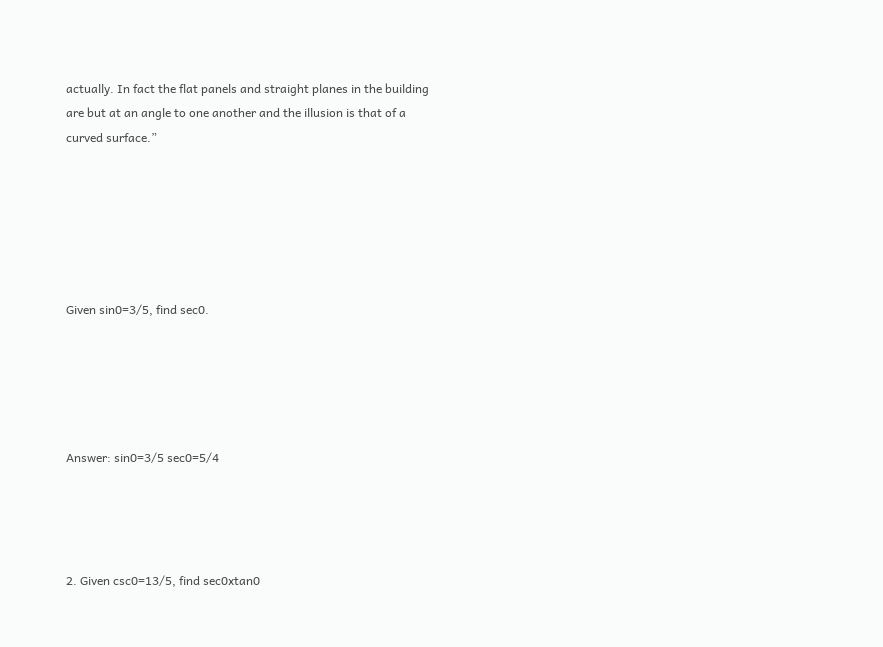actually. In fact the flat panels and straight planes in the building are but at an angle to one another and the illusion is that of a curved surface.”






Given sin0=3/5, find sec0.





Answer: sin0=3/5 sec0=5/4




2. Given csc0=13/5, find sec0xtan0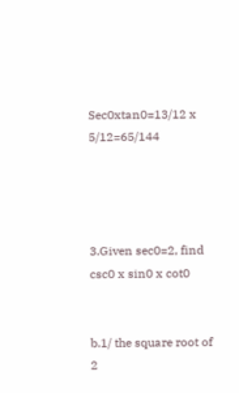Sec0xtan0=13/12 x 5/12=65/144




3.Given sec0=2, find csc0 x sin0 x cot0


b.1/ the square root of 2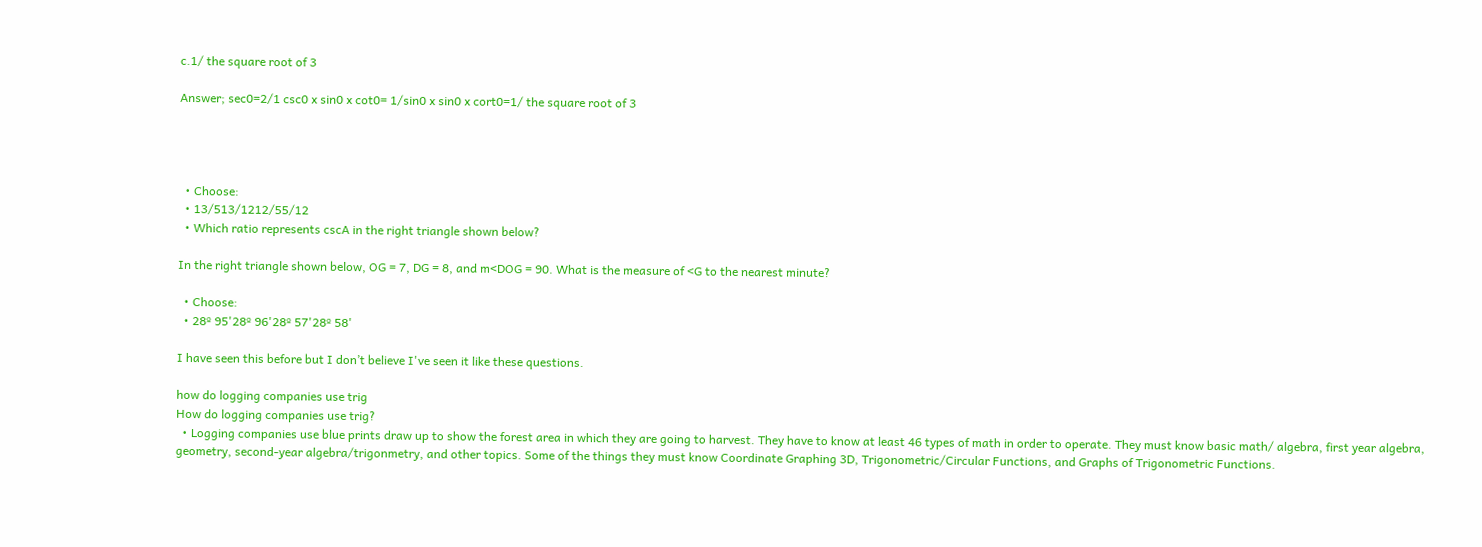c.1/ the square root of 3

Answer; sec0=2/1 csc0 x sin0 x cot0= 1/sin0 x sin0 x cort0=1/ the square root of 3




  • Choose:
  • 13/513/1212/55/12
  • Which ratio represents cscA in the right triangle shown below?

In the right triangle shown below, OG = 7, DG = 8, and m<DOG = 90. What is the measure of <G to the nearest minute?

  • Choose:
  • 28º 95'28º 96'28º 57'28º 58'

I have seen this before but I don’t believe I've seen it like these questions.

how do logging companies use trig
How do logging companies use trig?
  • Logging companies use blue prints draw up to show the forest area in which they are going to harvest. They have to know at least 46 types of math in order to operate. They must know basic math/ algebra, first year algebra, geometry, second-year algebra/trigonmetry, and other topics. Some of the things they must know Coordinate Graphing 3D, Trigonometric/Circular Functions, and Graphs of Trigonometric Functions.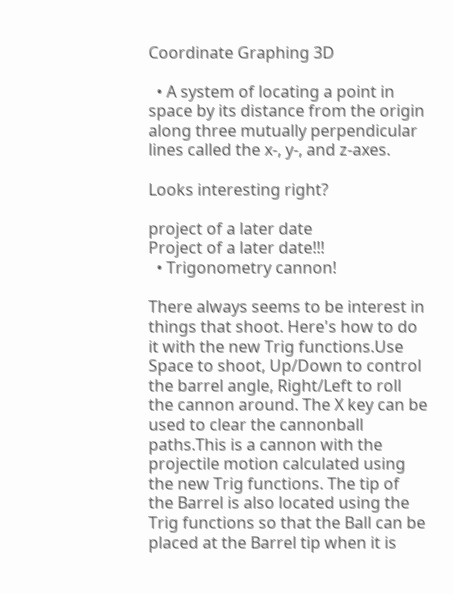Coordinate Graphing 3D

  • A system of locating a point in space by its distance from the origin along three mutually perpendicular lines called the x-, y-, and z-axes.

Looks interesting right?

project of a later date
Project of a later date!!!
  • Trigonometry cannon!

There always seems to be interest in things that shoot. Here's how to do it with the new Trig functions.Use Space to shoot, Up/Down to control the barrel angle, Right/Left to roll the cannon around. The X key can be used to clear the cannonball paths.This is a cannon with the projectile motion calculated using the new Trig functions. The tip of the Barrel is also located using the Trig functions so that the Ball can be placed at the Barrel tip when it is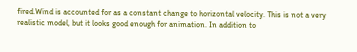fired.Wind is accounted for as a constant change to horizontal velocity. This is not a very realistic model, but it looks good enough for animation. In addition to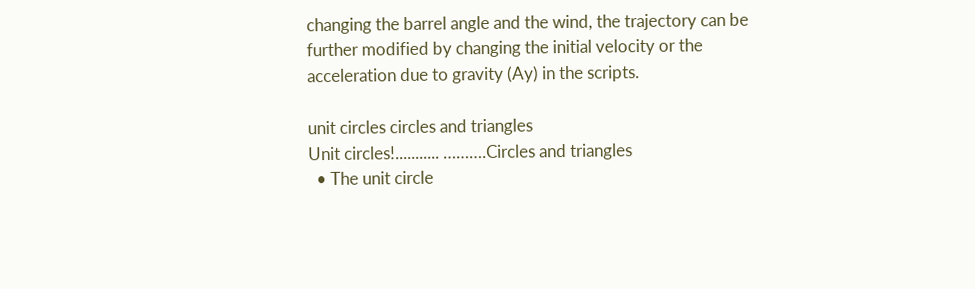changing the barrel angle and the wind, the trajectory can be further modified by changing the initial velocity or the acceleration due to gravity (Ay) in the scripts.

unit circles circles and triangles
Unit circles!........... ……….Circles and triangles
  • The unit circle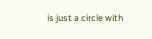is just a circle with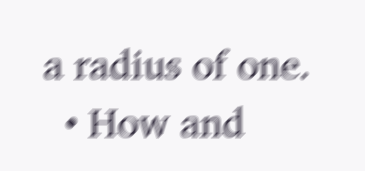a radius of one.
  • How and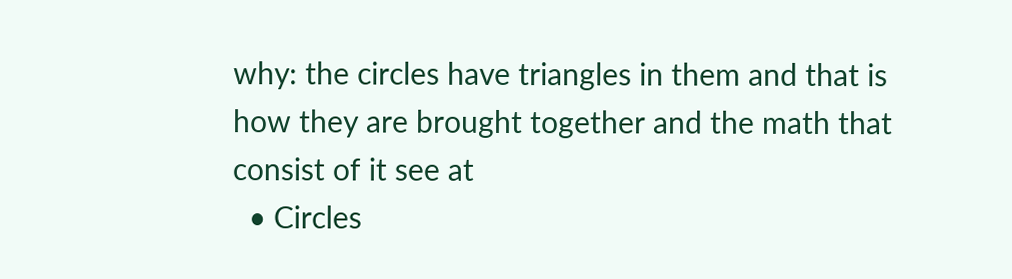why: the circles have triangles in them and that is how they are brought together and the math that consist of it see at
  • Circles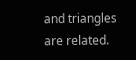and triangles are related.